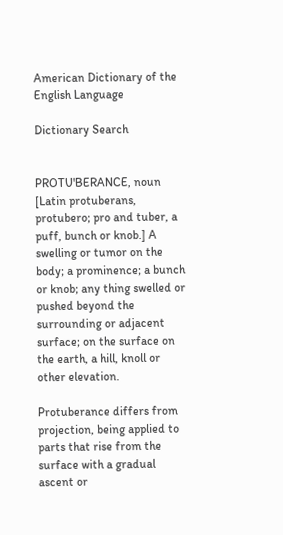American Dictionary of the English Language

Dictionary Search


PROTU'BERANCE, noun [Latin protuberans, protubero; pro and tuber, a puff, bunch or knob.] A swelling or tumor on the body; a prominence; a bunch or knob; any thing swelled or pushed beyond the surrounding or adjacent surface; on the surface on the earth, a hill, knoll or other elevation.

Protuberance differs from projection, being applied to parts that rise from the surface with a gradual ascent or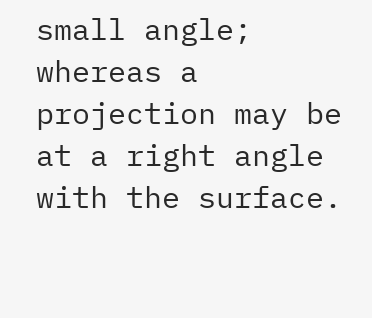small angle; whereas a projection may be at a right angle with the surface.